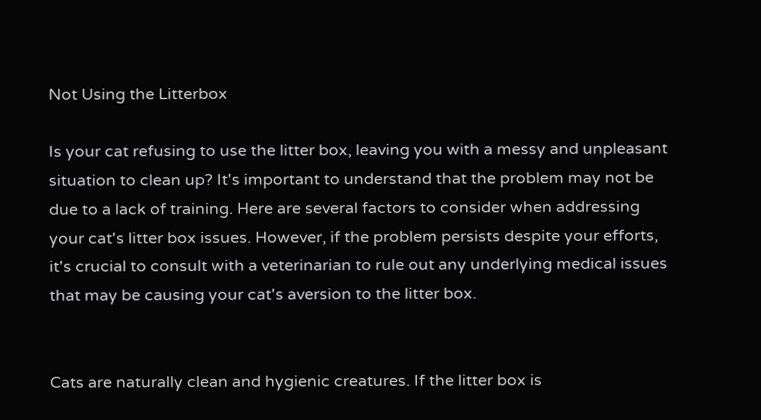Not Using the Litterbox

Is your cat refusing to use the litter box, leaving you with a messy and unpleasant situation to clean up? It's important to understand that the problem may not be due to a lack of training. Here are several factors to consider when addressing your cat's litter box issues. However, if the problem persists despite your efforts, it's crucial to consult with a veterinarian to rule out any underlying medical issues that may be causing your cat's aversion to the litter box.


Cats are naturally clean and hygienic creatures. If the litter box is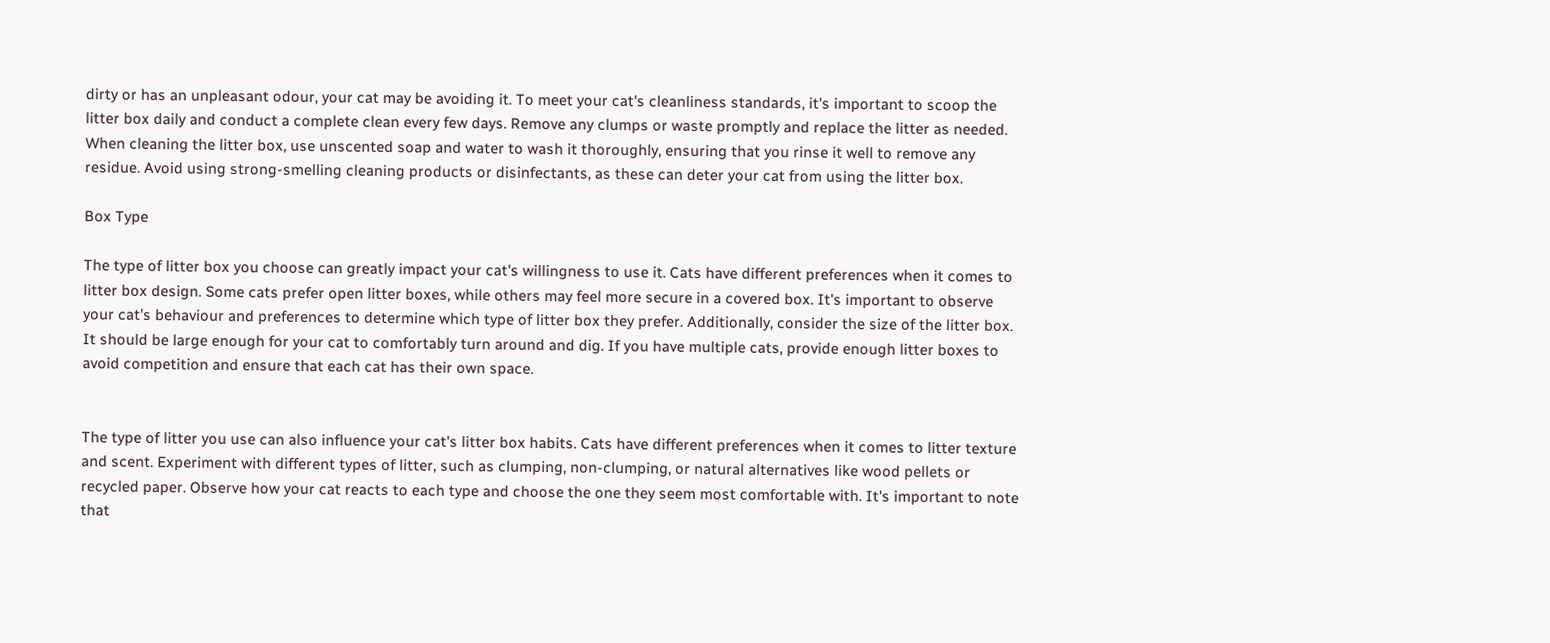dirty or has an unpleasant odour, your cat may be avoiding it. To meet your cat's cleanliness standards, it's important to scoop the litter box daily and conduct a complete clean every few days. Remove any clumps or waste promptly and replace the litter as needed. When cleaning the litter box, use unscented soap and water to wash it thoroughly, ensuring that you rinse it well to remove any residue. Avoid using strong-smelling cleaning products or disinfectants, as these can deter your cat from using the litter box.

Box Type

The type of litter box you choose can greatly impact your cat's willingness to use it. Cats have different preferences when it comes to litter box design. Some cats prefer open litter boxes, while others may feel more secure in a covered box. It's important to observe your cat's behaviour and preferences to determine which type of litter box they prefer. Additionally, consider the size of the litter box. It should be large enough for your cat to comfortably turn around and dig. If you have multiple cats, provide enough litter boxes to avoid competition and ensure that each cat has their own space.


The type of litter you use can also influence your cat's litter box habits. Cats have different preferences when it comes to litter texture and scent. Experiment with different types of litter, such as clumping, non-clumping, or natural alternatives like wood pellets or recycled paper. Observe how your cat reacts to each type and choose the one they seem most comfortable with. It's important to note that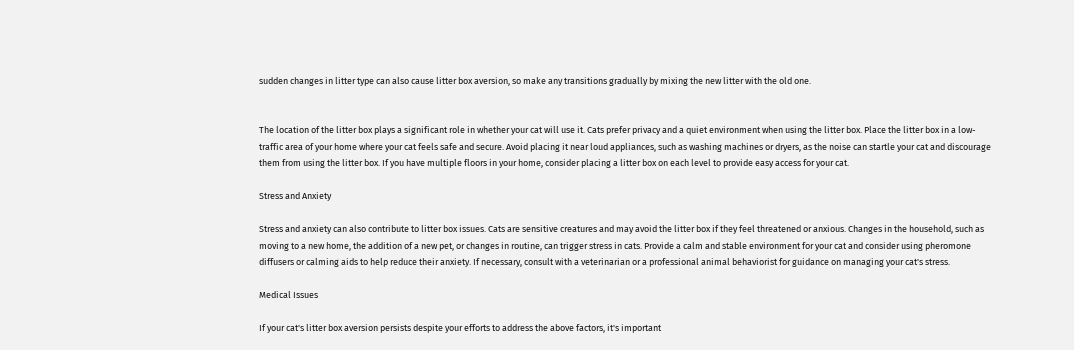sudden changes in litter type can also cause litter box aversion, so make any transitions gradually by mixing the new litter with the old one.


The location of the litter box plays a significant role in whether your cat will use it. Cats prefer privacy and a quiet environment when using the litter box. Place the litter box in a low-traffic area of your home where your cat feels safe and secure. Avoid placing it near loud appliances, such as washing machines or dryers, as the noise can startle your cat and discourage them from using the litter box. If you have multiple floors in your home, consider placing a litter box on each level to provide easy access for your cat.

Stress and Anxiety

Stress and anxiety can also contribute to litter box issues. Cats are sensitive creatures and may avoid the litter box if they feel threatened or anxious. Changes in the household, such as moving to a new home, the addition of a new pet, or changes in routine, can trigger stress in cats. Provide a calm and stable environment for your cat and consider using pheromone diffusers or calming aids to help reduce their anxiety. If necessary, consult with a veterinarian or a professional animal behaviorist for guidance on managing your cat's stress.

Medical Issues

If your cat's litter box aversion persists despite your efforts to address the above factors, it's important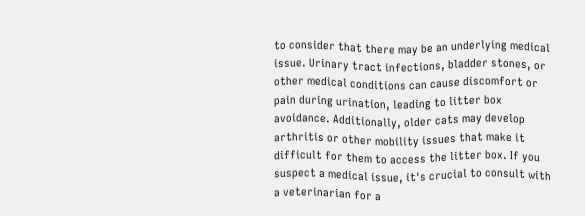to consider that there may be an underlying medical issue. Urinary tract infections, bladder stones, or other medical conditions can cause discomfort or pain during urination, leading to litter box avoidance. Additionally, older cats may develop arthritis or other mobility issues that make it difficult for them to access the litter box. If you suspect a medical issue, it's crucial to consult with a veterinarian for a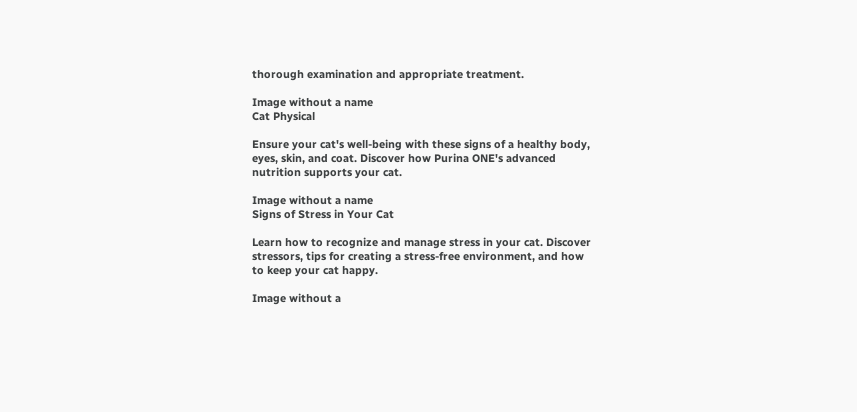thorough examination and appropriate treatment.

Image without a name
Cat Physical

Ensure your cat's well-being with these signs of a healthy body, eyes, skin, and coat. Discover how Purina ONE's advanced nutrition supports your cat.

Image without a name
Signs of Stress in Your Cat

Learn how to recognize and manage stress in your cat. Discover stressors, tips for creating a stress-free environment, and how to keep your cat happy.

Image without a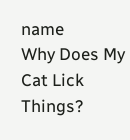name
Why Does My Cat Lick Things?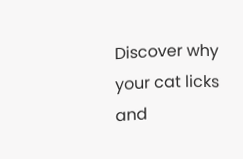Discover why your cat licks and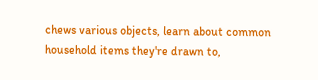chews various objects, learn about common household items they're drawn to,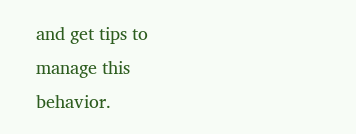and get tips to manage this behavior.